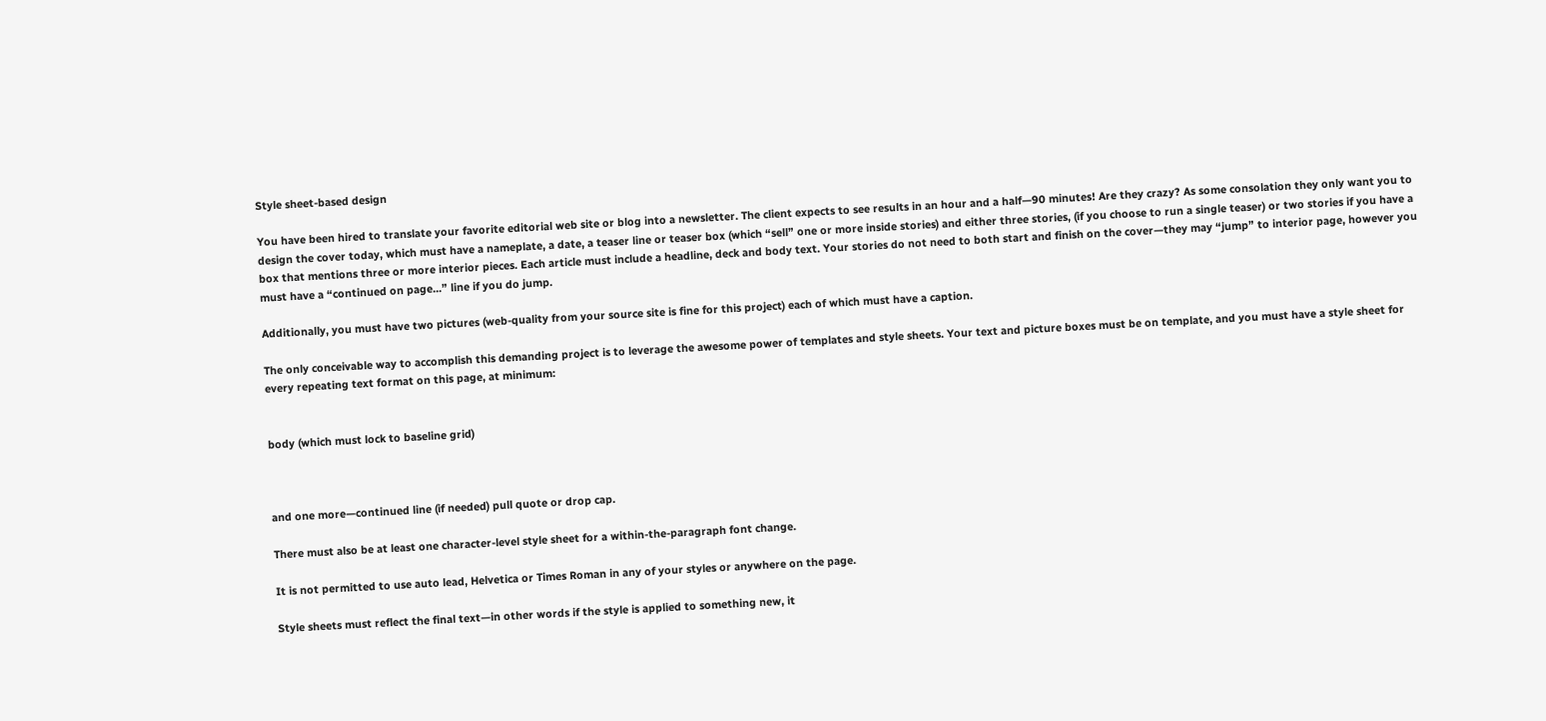Style sheet-based design

You have been hired to translate your favorite editorial web site or blog into a newsletter. The client expects to see results in an hour and a half—90 minutes! Are they crazy? As some consolation they only want you to design the cover today, which must have a nameplate, a date, a teaser line or teaser box (which “sell” one or more inside stories) and either three stories, (if you choose to run a single teaser) or two stories if you have a box that mentions three or more interior pieces. Each article must include a headline, deck and body text. Your stories do not need to both start and finish on the cover—they may “jump” to interior page, however you must have a “continued on page...” line if you do jump.

Additionally, you must have two pictures (web-quality from your source site is fine for this project) each of which must have a caption.

The only conceivable way to accomplish this demanding project is to leverage the awesome power of templates and style sheets. Your text and picture boxes must be on template, and you must have a style sheet for every repeating text format on this page, at minimum:


body (which must lock to baseline grid)



and one more—continued line (if needed) pull quote or drop cap.

There must also be at least one character-level style sheet for a within-the-paragraph font change.

It is not permitted to use auto lead, Helvetica or Times Roman in any of your styles or anywhere on the page.

Style sheets must reflect the final text—in other words if the style is applied to something new, it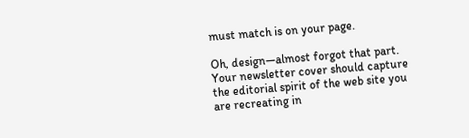must match is on your page.

Oh, design—almost forgot that part. Your newsletter cover should capture the editorial spirit of the web site you are recreating in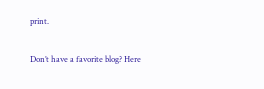print.

Don’t have a favorite blog? Here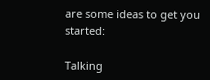are some ideas to get you started:

Talking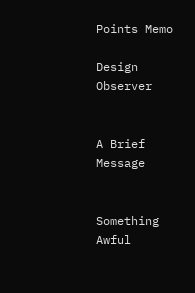Points Memo

Design Observer


A Brief Message


Something Awful